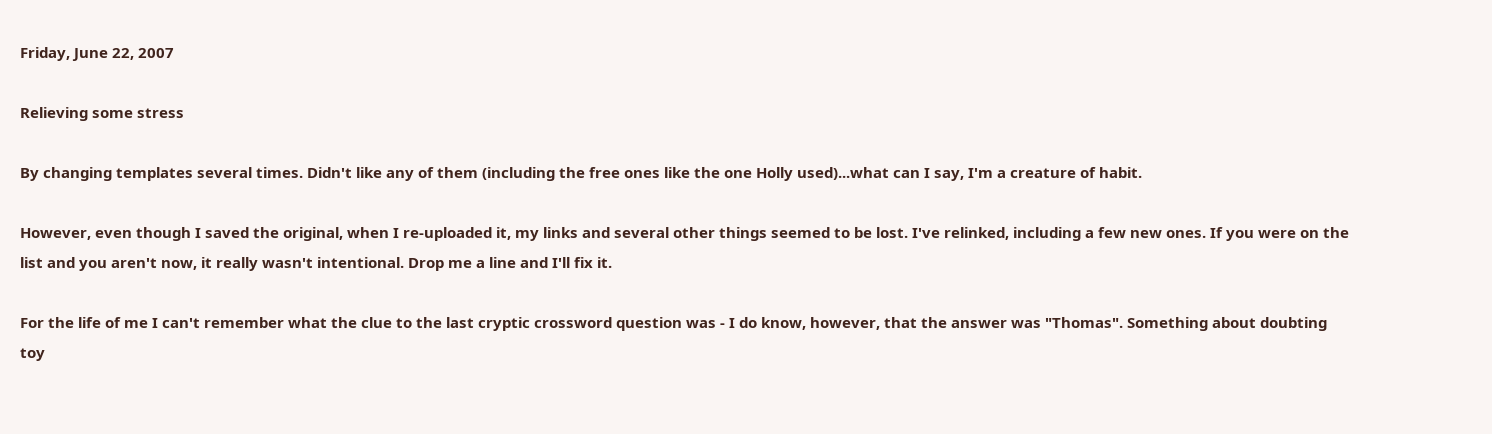Friday, June 22, 2007

Relieving some stress

By changing templates several times. Didn't like any of them (including the free ones like the one Holly used)...what can I say, I'm a creature of habit.

However, even though I saved the original, when I re-uploaded it, my links and several other things seemed to be lost. I've relinked, including a few new ones. If you were on the list and you aren't now, it really wasn't intentional. Drop me a line and I'll fix it.

For the life of me I can't remember what the clue to the last cryptic crossword question was - I do know, however, that the answer was "Thomas". Something about doubting toy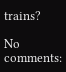trains?

No comments: